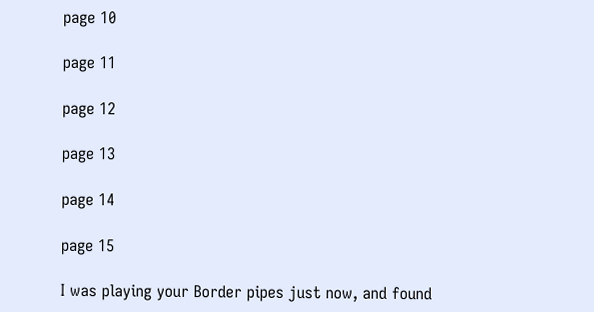page 10

page 11

page 12

page 13

page 14

page 15

I was playing your Border pipes just now, and found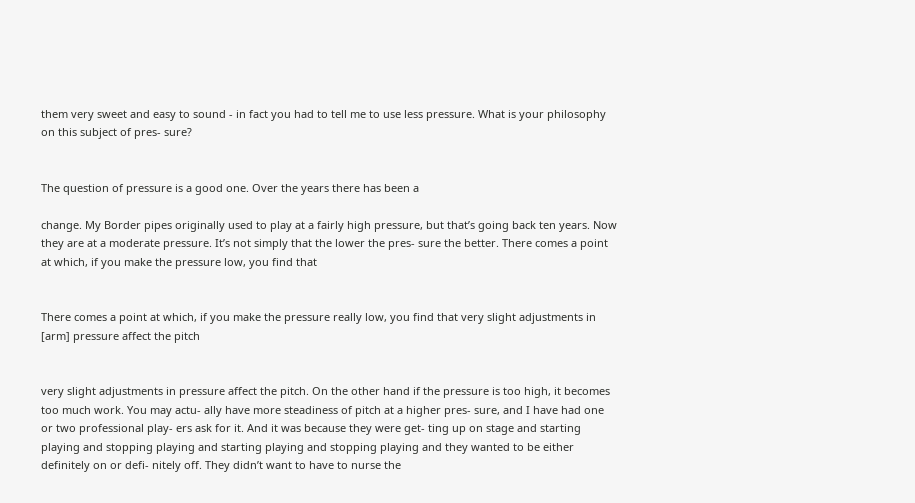them very sweet and easy to sound - in fact you had to tell me to use less pressure. What is your philosophy on this subject of pres- sure?


The question of pressure is a good one. Over the years there has been a

change. My Border pipes originally used to play at a fairly high pressure, but that’s going back ten years. Now they are at a moderate pressure. It’s not simply that the lower the pres- sure the better. There comes a point at which, if you make the pressure low, you find that


There comes a point at which, if you make the pressure really low, you find that very slight adjustments in [arm] pressure affect the pitch


very slight adjustments in pressure affect the pitch. On the other hand if the pressure is too high, it becomes too much work. You may actu- ally have more steadiness of pitch at a higher pres- sure, and I have had one or two professional play- ers ask for it. And it was because they were get- ting up on stage and starting playing and stopping playing and starting playing and stopping playing and they wanted to be either definitely on or defi- nitely off. They didn’t want to have to nurse the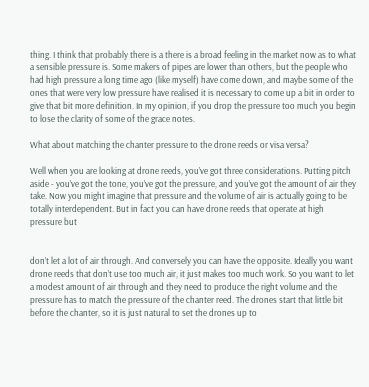thing. I think that probably there is a there is a broad feeling in the market now as to what a sensible pressure is. Some makers of pipes are lower than others, but the people who had high pressure a long time ago (like myself) have come down, and maybe some of the ones that were very low pressure have realised it is necessary to come up a bit in order to give that bit more definition. In my opinion, if you drop the pressure too much you begin to lose the clarity of some of the grace notes.

What about matching the chanter pressure to the drone reeds or visa versa?

Well when you are looking at drone reeds, you’ve got three considerations. Putting pitch aside - you’ve got the tone, you’ve got the pressure, and you’ve got the amount of air they take. Now you might imagine that pressure and the volume of air is actually going to be totally interdependent. But in fact you can have drone reeds that operate at high pressure but


don’t let a lot of air through. And conversely you can have the opposite. Ideally you want drone reeds that don’t use too much air, it just makes too much work. So you want to let a modest amount of air through and they need to produce the right volume and the pressure has to match the pressure of the chanter reed. The drones start that little bit before the chanter, so it is just natural to set the drones up to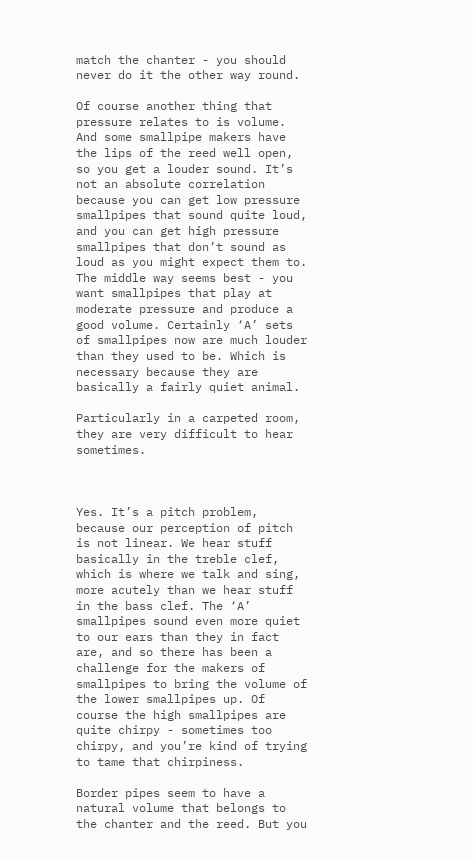match the chanter - you should never do it the other way round.

Of course another thing that pressure relates to is volume. And some smallpipe makers have the lips of the reed well open, so you get a louder sound. It’s not an absolute correlation because you can get low pressure smallpipes that sound quite loud, and you can get high pressure smallpipes that don’t sound as loud as you might expect them to. The middle way seems best - you want smallpipes that play at moderate pressure and produce a good volume. Certainly ‘A’ sets of smallpipes now are much louder than they used to be. Which is necessary because they are basically a fairly quiet animal.

Particularly in a carpeted room, they are very difficult to hear sometimes.



Yes. It’s a pitch problem, because our perception of pitch is not linear. We hear stuff basically in the treble clef, which is where we talk and sing, more acutely than we hear stuff in the bass clef. The ‘A’ smallpipes sound even more quiet to our ears than they in fact are, and so there has been a challenge for the makers of smallpipes to bring the volume of the lower smallpipes up. Of course the high smallpipes are quite chirpy - sometimes too chirpy, and you’re kind of trying to tame that chirpiness.

Border pipes seem to have a natural volume that belongs to the chanter and the reed. But you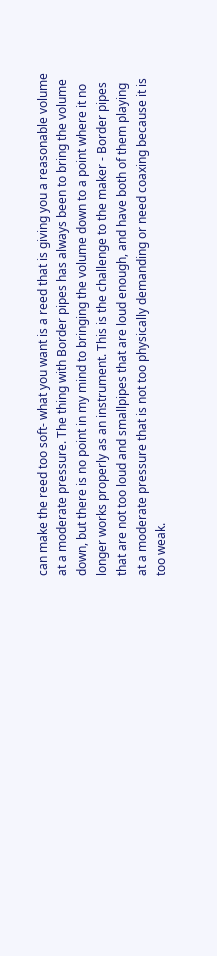can make the reed too soft- what you want is a reed that is giving you a reasonable volume at a moderate pressure. The thing with Border pipes has always been to bring the volume down, but there is no point in my mind to bringing the volume down to a point where it no longer works properly as an instrument. This is the challenge to the maker - Border pipes that are not too loud and smallpipes that are loud enough, and have both of them playing at a moderate pressure that is not too physically demanding or need coaxing because it is too weak.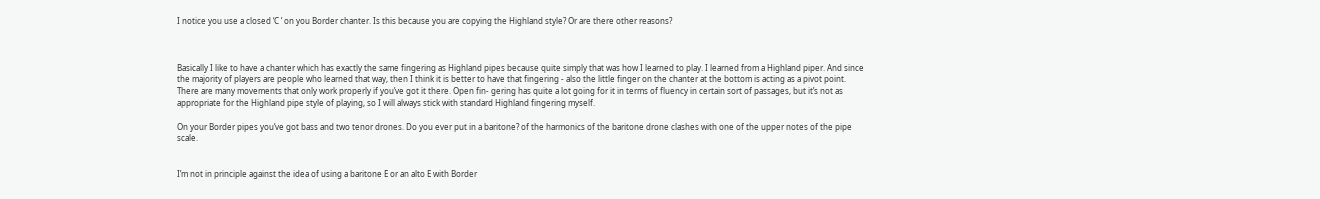I notice you use a closed ‘C ’ on you Border chanter. Is this because you are copying the Highland style? Or are there other reasons?



Basically I like to have a chanter which has exactly the same fingering as Highland pipes because quite simply that was how I learned to play. I learned from a Highland piper. And since the majority of players are people who learned that way, then I think it is better to have that fingering - also the little finger on the chanter at the bottom is acting as a pivot point. There are many movements that only work properly if you’ve got it there. Open fin- gering has quite a lot going for it in terms of fluency in certain sort of passages, but it’s not as appropriate for the Highland pipe style of playing, so I will always stick with standard Highland fingering myself.

On your Border pipes you’ve got bass and two tenor drones. Do you ever put in a baritone? of the harmonics of the baritone drone clashes with one of the upper notes of the pipe scale.


I’m not in principle against the idea of using a baritone E or an alto E with Border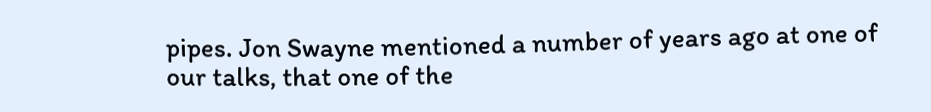pipes. Jon Swayne mentioned a number of years ago at one of our talks, that one of the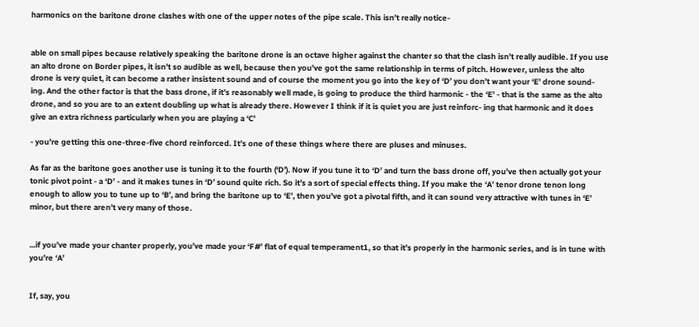harmonics on the baritone drone clashes with one of the upper notes of the pipe scale. This isn’t really notice-


able on small pipes because relatively speaking the baritone drone is an octave higher against the chanter so that the clash isn’t really audible. If you use an alto drone on Border pipes, it isn’t so audible as well, because then you’ve got the same relationship in terms of pitch. However, unless the alto drone is very quiet, it can become a rather insistent sound and of course the moment you go into the key of ‘D’ you don’t want your ‘E’ drone sound- ing. And the other factor is that the bass drone, if it’s reasonably well made, is going to produce the third harmonic - the ‘E’ - that is the same as the alto drone, and so you are to an extent doubling up what is already there. However I think if it is quiet you are just reinforc- ing that harmonic and it does give an extra richness particularly when you are playing a ‘C’

- you’re getting this one-three-five chord reinforced. It’s one of these things where there are pluses and minuses.

As far as the baritone goes another use is tuning it to the fourth (‘D’). Now if you tune it to ‘D’ and turn the bass drone off, you’ve then actually got your tonic pivot point - a ‘D’ - and it makes tunes in ‘D’ sound quite rich. So it’s a sort of special effects thing. If you make the ‘A’ tenor drone tenon long enough to allow you to tune up to ‘B’, and bring the baritone up to ‘E’, then you’ve got a pivotal fifth, and it can sound very attractive with tunes in ‘E’ minor, but there aren’t very many of those.


...if you’ve made your chanter properly, you’ve made your ‘F#’ flat of equal temperament1, so that it’s properly in the harmonic series, and is in tune with you’re ‘A’


If, say, you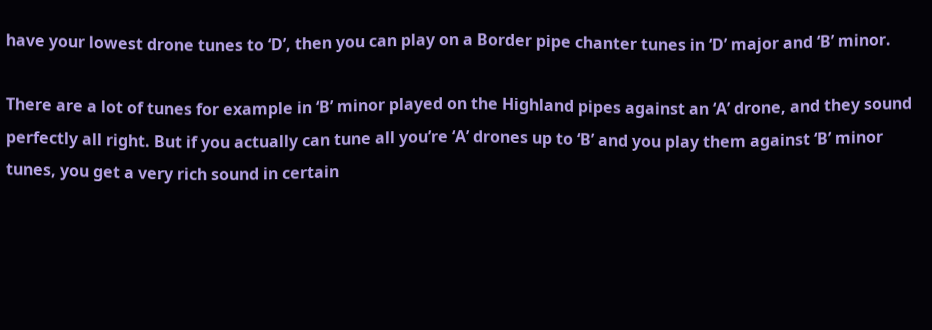have your lowest drone tunes to ‘D’, then you can play on a Border pipe chanter tunes in ‘D’ major and ‘B’ minor.

There are a lot of tunes for example in ‘B’ minor played on the Highland pipes against an ‘A’ drone, and they sound perfectly all right. But if you actually can tune all you’re ‘A’ drones up to ‘B’ and you play them against ‘B’ minor tunes, you get a very rich sound in certain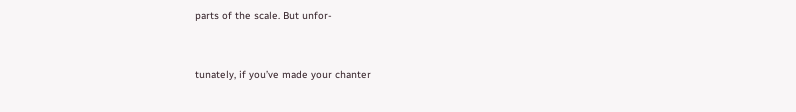parts of the scale. But unfor-


tunately, if you’ve made your chanter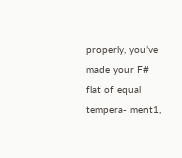properly, you’ve made your F# flat of equal tempera- ment1,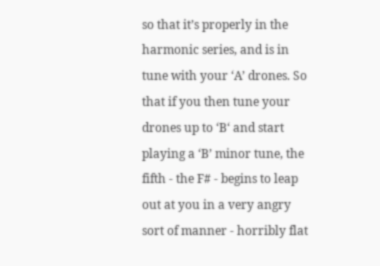so that it’s properly in the harmonic series, and is in tune with your ‘A’ drones. So that if you then tune your drones up to ‘B‘ and start playing a ‘B’ minor tune, the fifth - the F# - begins to leap out at you in a very angry sort of manner - horribly flat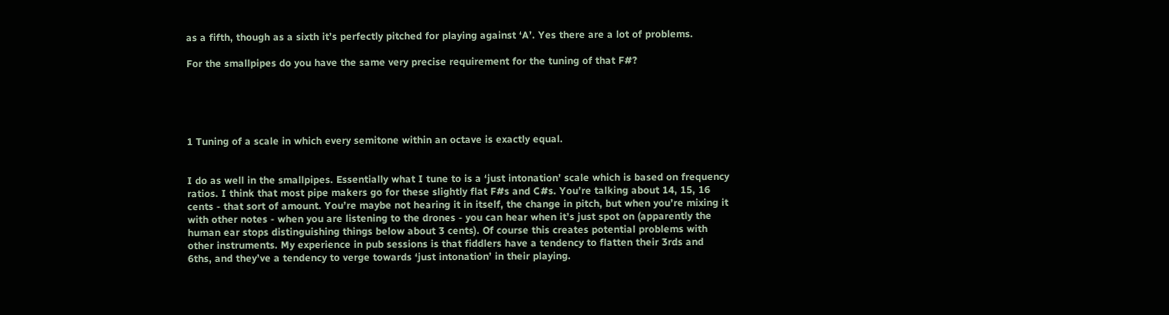as a fifth, though as a sixth it’s perfectly pitched for playing against ‘A’. Yes there are a lot of problems.

For the smallpipes do you have the same very precise requirement for the tuning of that F#?





1 Tuning of a scale in which every semitone within an octave is exactly equal.


I do as well in the smallpipes. Essentially what I tune to is a ‘just intonation’ scale which is based on frequency ratios. I think that most pipe makers go for these slightly flat F#s and C#s. You’re talking about 14, 15, 16 cents - that sort of amount. You’re maybe not hearing it in itself, the change in pitch, but when you’re mixing it with other notes - when you are listening to the drones - you can hear when it’s just spot on (apparently the human ear stops distinguishing things below about 3 cents). Of course this creates potential problems with other instruments. My experience in pub sessions is that fiddlers have a tendency to flatten their 3rds and 6ths, and they’ve a tendency to verge towards ‘just intonation’ in their playing.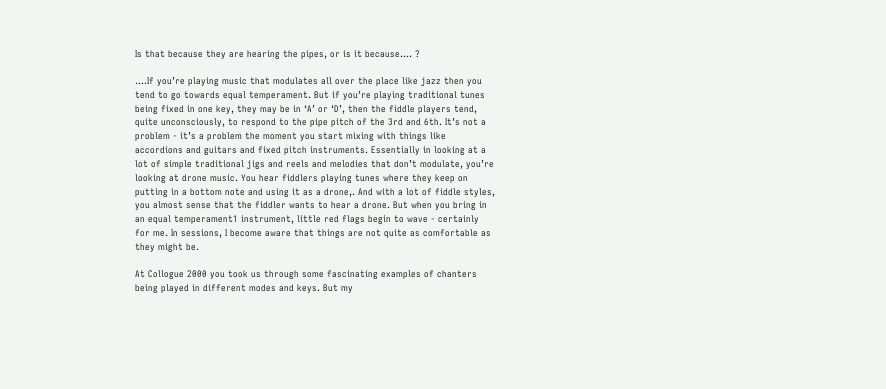Is that because they are hearing the pipes, or is it because.... ?

....If you’re playing music that modulates all over the place like jazz then you tend to go towards equal temperament. But if you’re playing traditional tunes being fixed in one key, they may be in ‘A’ or ‘D’, then the fiddle players tend, quite unconsciously, to respond to the pipe pitch of the 3rd and 6th. It’s not a problem - it’s a problem the moment you start mixing with things like accordions and guitars and fixed pitch instruments. Essentially in looking at a lot of simple traditional jigs and reels and melodies that don’t modulate, you’re looking at drone music. You hear fiddlers playing tunes where they keep on putting in a bottom note and using it as a drone,. And with a lot of fiddle styles, you almost sense that the fiddler wants to hear a drone. But when you bring in an equal temperament1 instrument, little red flags begin to wave - certainly for me. In sessions, I become aware that things are not quite as comfortable as they might be.

At Collogue 2000 you took us through some fascinating examples of chanters being played in different modes and keys. But my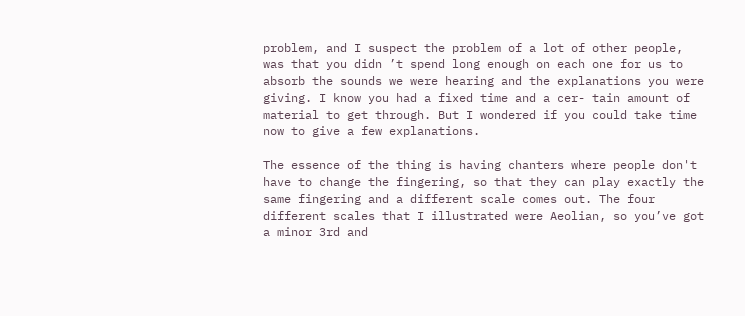problem, and I suspect the problem of a lot of other people, was that you didn ’t spend long enough on each one for us to absorb the sounds we were hearing and the explanations you were giving. I know you had a fixed time and a cer- tain amount of material to get through. But I wondered if you could take time now to give a few explanations.

The essence of the thing is having chanters where people don't have to change the fingering, so that they can play exactly the same fingering and a different scale comes out. The four different scales that I illustrated were Aeolian, so you’ve got a minor 3rd and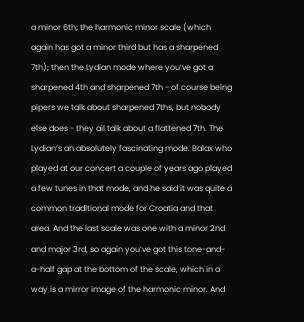a minor 6th; the harmonic minor scale (which again has got a minor third but has a sharpened 7th); then the Lydian mode where you’ve got a sharpened 4th and sharpened 7th - of course being pipers we talk about sharpened 7ths, but nobody else does - they ail talk about a flattened 7th. The Lydian’s an absolutely fascinating mode. Balax who played at our concert a couple of years ago played a few tunes in that mode, and he said it was quite a common traditional mode for Croatia and that area. And the last scale was one with a minor 2nd and major 3rd, so again you’ve got this tone-and-a-half gap at the bottom of the scale, which in a way is a mirror image of the harmonic minor. And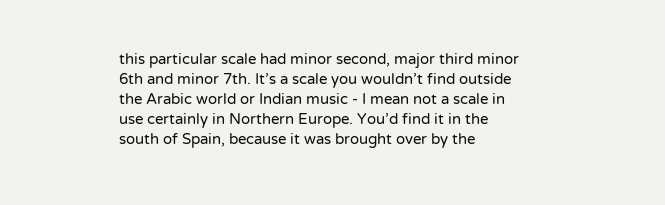this particular scale had minor second, major third minor 6th and minor 7th. It’s a scale you wouldn’t find outside the Arabic world or Indian music - I mean not a scale in use certainly in Northern Europe. You’d find it in the south of Spain, because it was brought over by the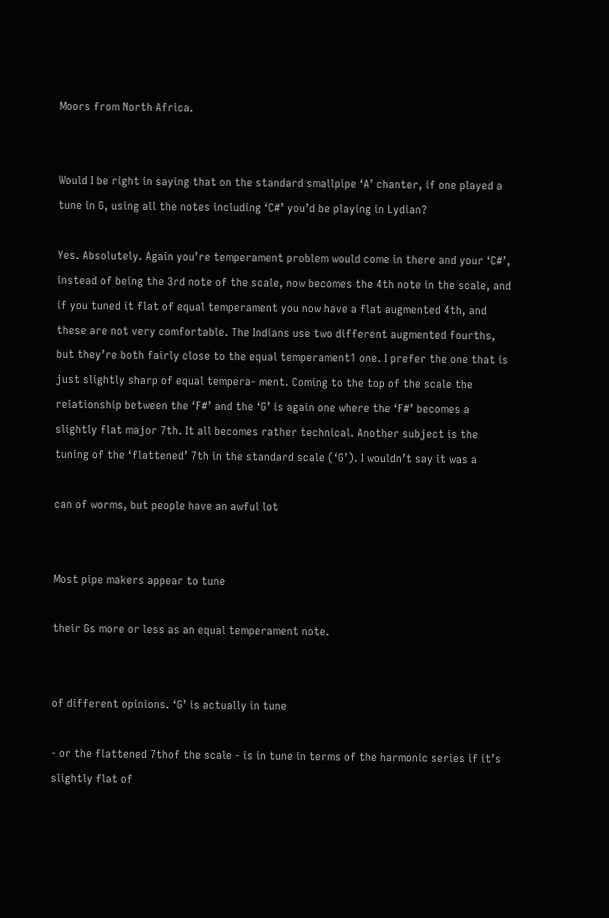Moors from North Africa.


Would I be right in saying that on the standard smallpipe ‘A’ chanter, if one played a tune in G, using all the notes including ‘C#’ you’d be playing in Lydian?

Yes. Absolutely. Again you’re temperament problem would come in there and your ‘C#’, instead of being the 3rd note of the scale, now becomes the 4th note in the scale, and if you tuned it flat of equal temperament you now have a flat augmented 4th, and these are not very comfortable. The Indians use two different augmented fourths, but they’re both fairly close to the equal temperament1 one. I prefer the one that is just slightly sharp of equal tempera- ment. Coming to the top of the scale the relationship between the ‘F#’ and the ‘G’ is again one where the ‘F#’ becomes a slightly flat major 7th. It all becomes rather technical. Another subject is the tuning of the ‘flattened’ 7th in the standard scale (‘G’). I wouldn’t say it was a

can of worms, but people have an awful lot


Most pipe makers appear to tune

their Gs more or less as an equal temperament note.


of different opinions. ‘G’ is actually in tune

- or the flattened 7thof the scale - is in tune in terms of the harmonic series if it’s slightly flat of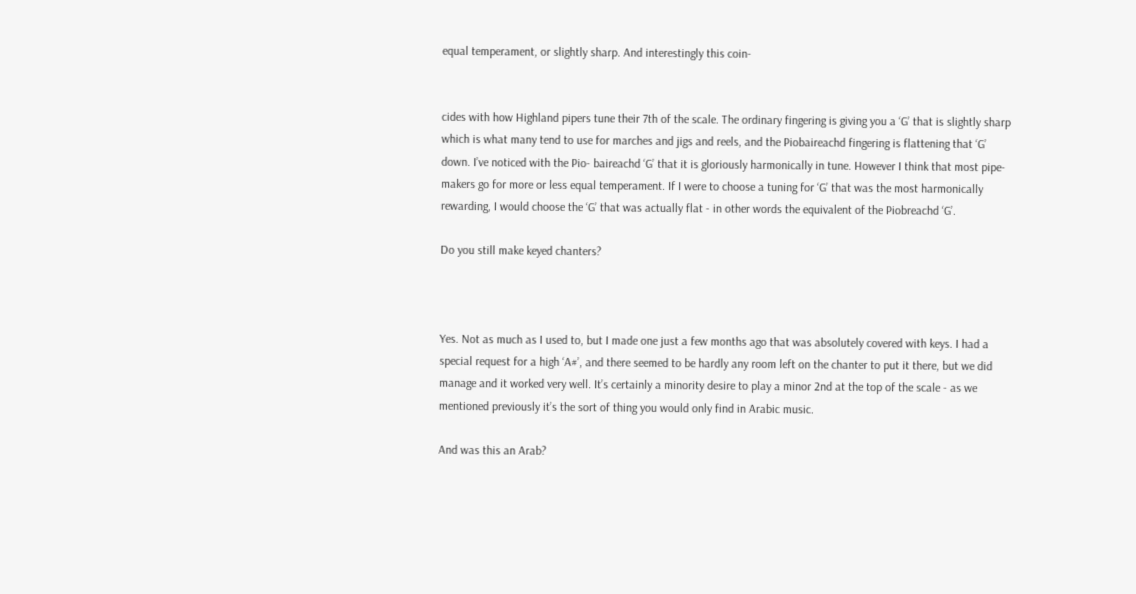equal temperament, or slightly sharp. And interestingly this coin-


cides with how Highland pipers tune their 7th of the scale. The ordinary fingering is giving you a ‘G’ that is slightly sharp which is what many tend to use for marches and jigs and reels, and the Piobaireachd fingering is flattening that ‘G’ down. I’ve noticed with the Pio- baireachd ‘G’ that it is gloriously harmonically in tune. However I think that most pipe- makers go for more or less equal temperament. If I were to choose a tuning for ‘G’ that was the most harmonically rewarding, I would choose the ‘G’ that was actually flat - in other words the equivalent of the Piobreachd ‘G’.

Do you still make keyed chanters?



Yes. Not as much as I used to, but I made one just a few months ago that was absolutely covered with keys. I had a special request for a high ‘A#’, and there seemed to be hardly any room left on the chanter to put it there, but we did manage and it worked very well. It’s certainly a minority desire to play a minor 2nd at the top of the scale - as we mentioned previously it’s the sort of thing you would only find in Arabic music.

And was this an Arab?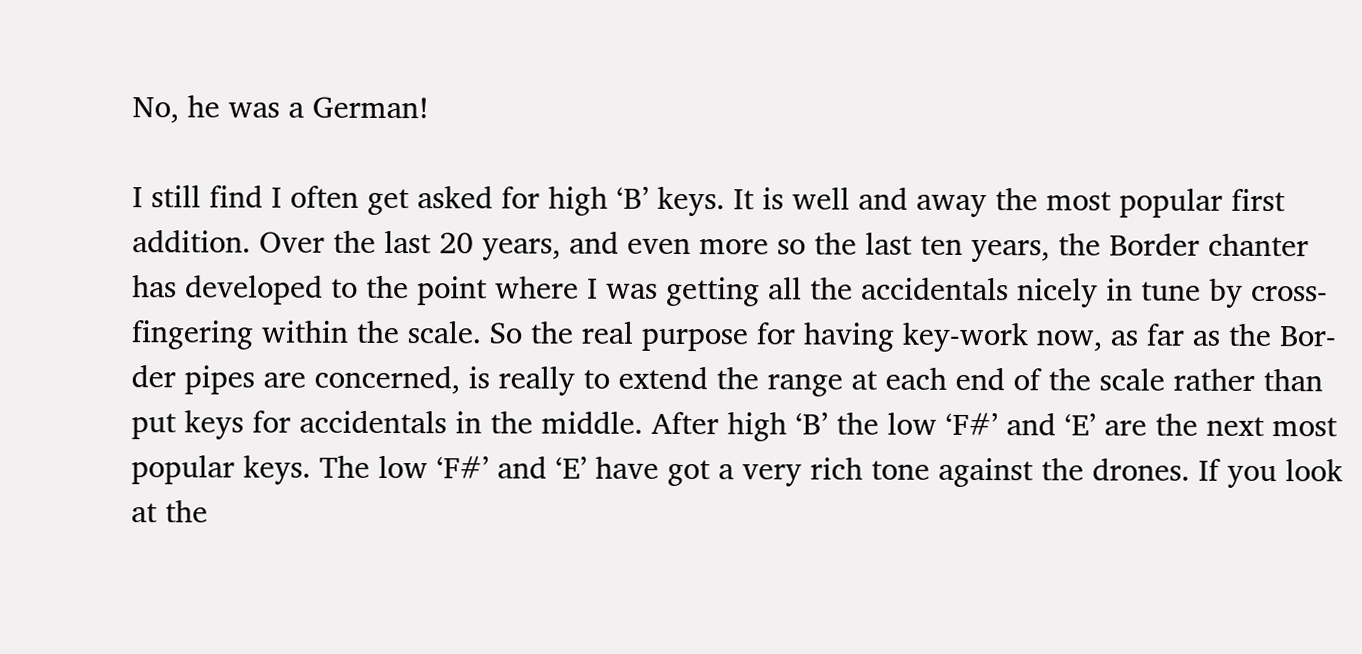No, he was a German!

I still find I often get asked for high ‘B’ keys. It is well and away the most popular first addition. Over the last 20 years, and even more so the last ten years, the Border chanter has developed to the point where I was getting all the accidentals nicely in tune by cross- fingering within the scale. So the real purpose for having key-work now, as far as the Bor- der pipes are concerned, is really to extend the range at each end of the scale rather than put keys for accidentals in the middle. After high ‘B’ the low ‘F#’ and ‘E’ are the next most popular keys. The low ‘F#’ and ‘E’ have got a very rich tone against the drones. If you look at the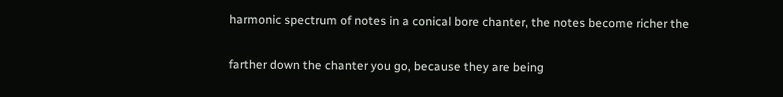harmonic spectrum of notes in a conical bore chanter, the notes become richer the


farther down the chanter you go, because they are being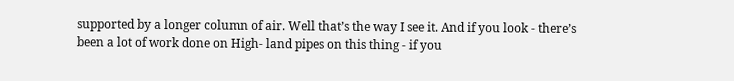supported by a longer column of air. Well that’s the way I see it. And if you look - there’s been a lot of work done on High- land pipes on this thing - if you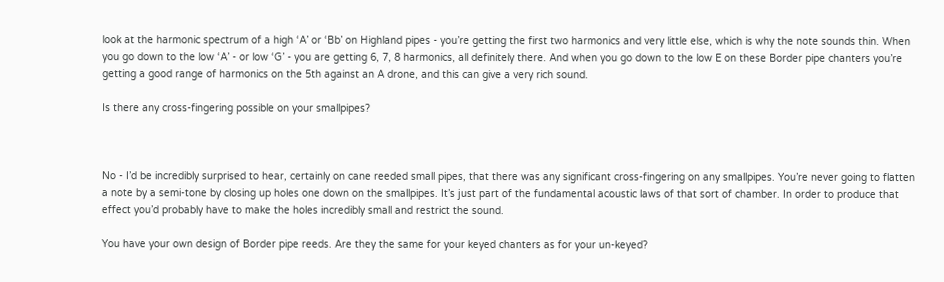look at the harmonic spectrum of a high ‘A’ or ‘Bb’ on Highland pipes - you’re getting the first two harmonics and very little else, which is why the note sounds thin. When you go down to the low ‘A’ - or low ‘G’ - you are getting 6, 7, 8 harmonics, all definitely there. And when you go down to the low E on these Border pipe chanters you’re getting a good range of harmonics on the 5th against an A drone, and this can give a very rich sound.

Is there any cross-fingering possible on your smallpipes?



No - I’d be incredibly surprised to hear, certainly on cane reeded small pipes, that there was any significant cross-fingering on any smallpipes. You’re never going to flatten a note by a semi-tone by closing up holes one down on the smallpipes. It’s just part of the fundamental acoustic laws of that sort of chamber. In order to produce that effect you’d probably have to make the holes incredibly small and restrict the sound.

You have your own design of Border pipe reeds. Are they the same for your keyed chanters as for your un-keyed?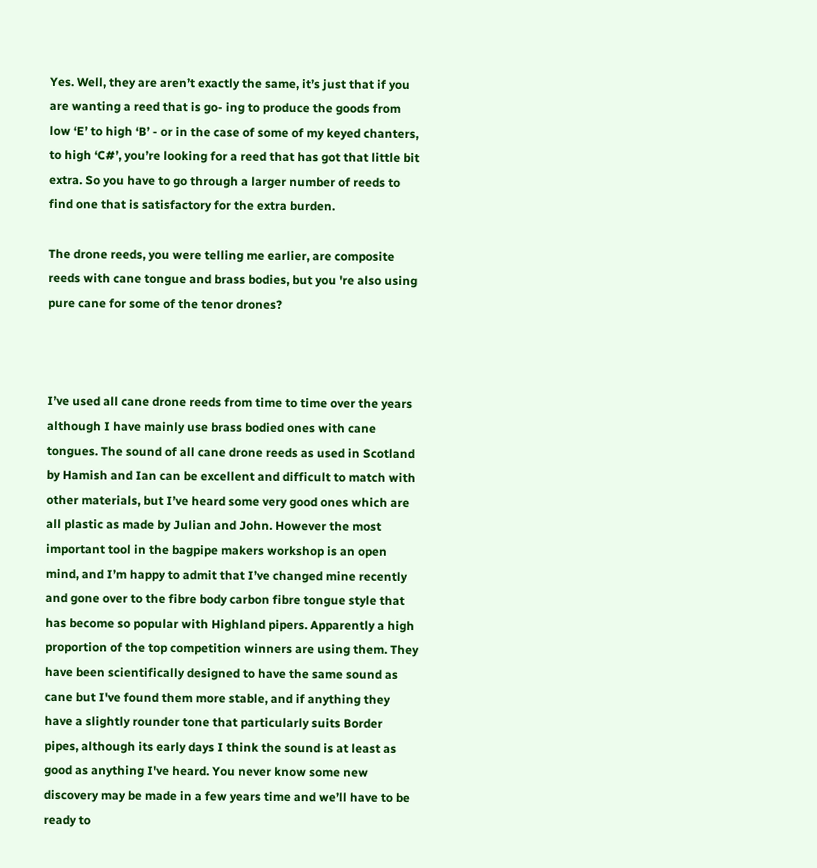Yes. Well, they are aren’t exactly the same, it’s just that if you are wanting a reed that is go- ing to produce the goods from low ‘E’ to high ‘B’ - or in the case of some of my keyed chanters, to high ‘C#’, you’re looking for a reed that has got that little bit extra. So you have to go through a larger number of reeds to find one that is satisfactory for the extra burden.

The drone reeds, you were telling me earlier, are composite reeds with cane tongue and brass bodies, but you 're also using pure cane for some of the tenor drones?



I’ve used all cane drone reeds from time to time over the years although I have mainly use brass bodied ones with cane tongues. The sound of all cane drone reeds as used in Scotland by Hamish and Ian can be excellent and difficult to match with other materials, but I’ve heard some very good ones which are all plastic as made by Julian and John. However the most important tool in the bagpipe makers workshop is an open mind, and I’m happy to admit that I’ve changed mine recently and gone over to the fibre body carbon fibre tongue style that has become so popular with Highland pipers. Apparently a high proportion of the top competition winners are using them. They have been scientifically designed to have the same sound as cane but I've found them more stable, and if anything they have a slightly rounder tone that particularly suits Border pipes, although its early days I think the sound is at least as good as anything I've heard. You never know some new discovery may be made in a few years time and we’ll have to be ready to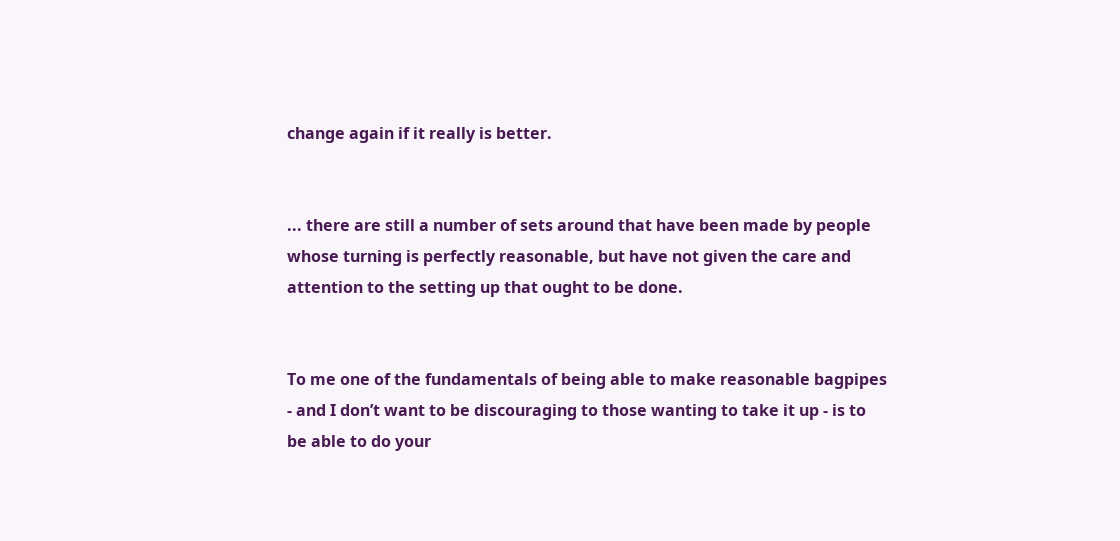change again if it really is better.


... there are still a number of sets around that have been made by people whose turning is perfectly reasonable, but have not given the care and attention to the setting up that ought to be done.


To me one of the fundamentals of being able to make reasonable bagpipes - and I don’t want to be discouraging to those wanting to take it up - is to be able to do your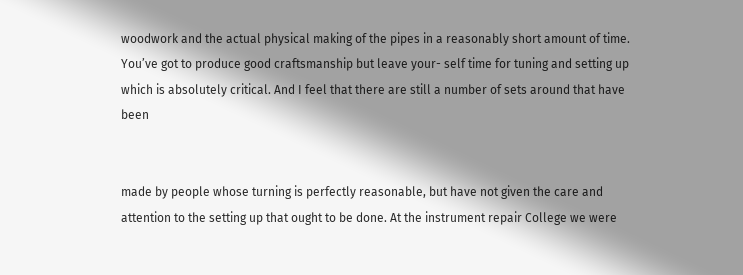woodwork and the actual physical making of the pipes in a reasonably short amount of time. You’ve got to produce good craftsmanship but leave your- self time for tuning and setting up which is absolutely critical. And I feel that there are still a number of sets around that have been


made by people whose turning is perfectly reasonable, but have not given the care and attention to the setting up that ought to be done. At the instrument repair College we were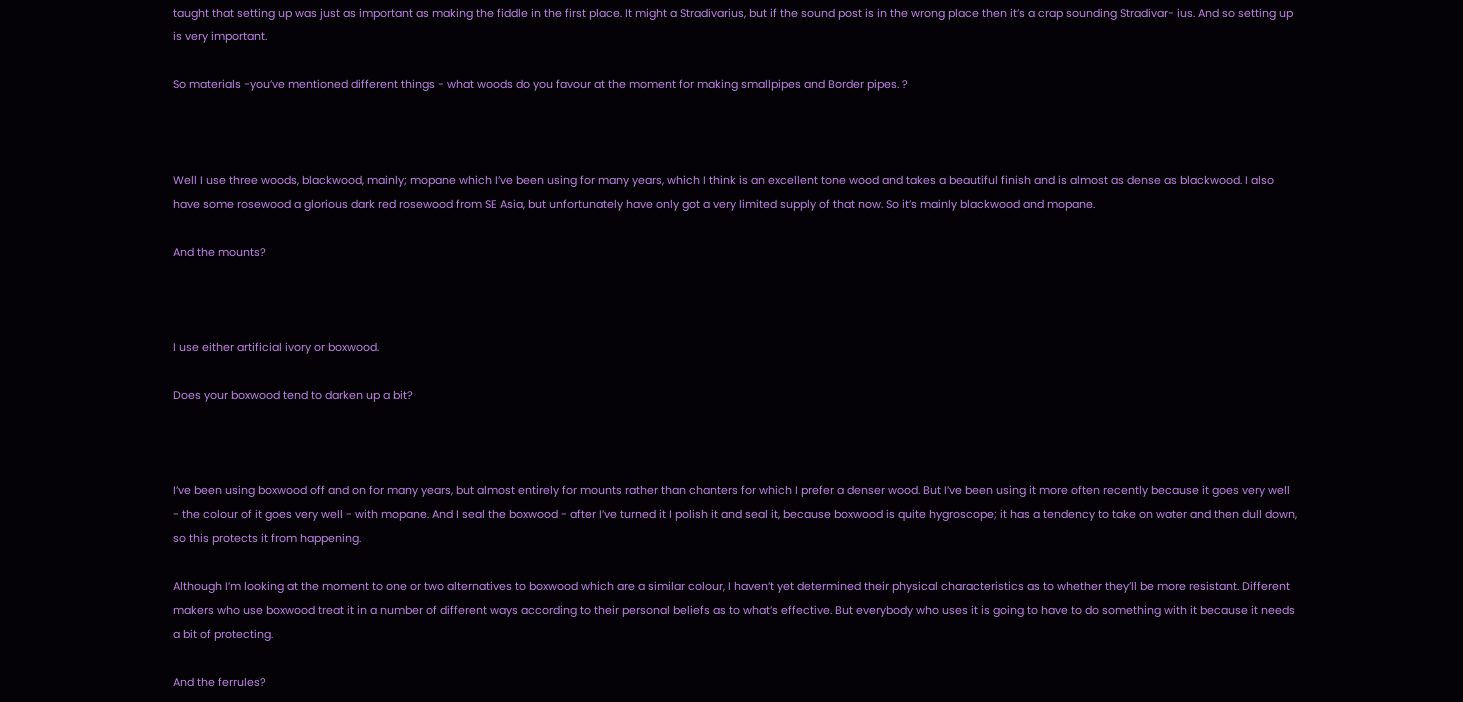taught that setting up was just as important as making the fiddle in the first place. It might a Stradivarius, but if the sound post is in the wrong place then it’s a crap sounding Stradivar- ius. And so setting up is very important.

So materials -you’ve mentioned different things - what woods do you favour at the moment for making smallpipes and Border pipes. ?



Well I use three woods, blackwood, mainly; mopane which I’ve been using for many years, which I think is an excellent tone wood and takes a beautiful finish and is almost as dense as blackwood. I also have some rosewood a glorious dark red rosewood from SE Asia, but unfortunately have only got a very limited supply of that now. So it’s mainly blackwood and mopane.

And the mounts?



I use either artificial ivory or boxwood.

Does your boxwood tend to darken up a bit?



I’ve been using boxwood off and on for many years, but almost entirely for mounts rather than chanters for which I prefer a denser wood. But I’ve been using it more often recently because it goes very well - the colour of it goes very well - with mopane. And I seal the boxwood - after I’ve turned it I polish it and seal it, because boxwood is quite hygroscope; it has a tendency to take on water and then dull down, so this protects it from happening.

Although I’m looking at the moment to one or two alternatives to boxwood which are a similar colour, I haven’t yet determined their physical characteristics as to whether they’ll be more resistant. Different makers who use boxwood treat it in a number of different ways according to their personal beliefs as to what’s effective. But everybody who uses it is going to have to do something with it because it needs a bit of protecting.

And the ferrules?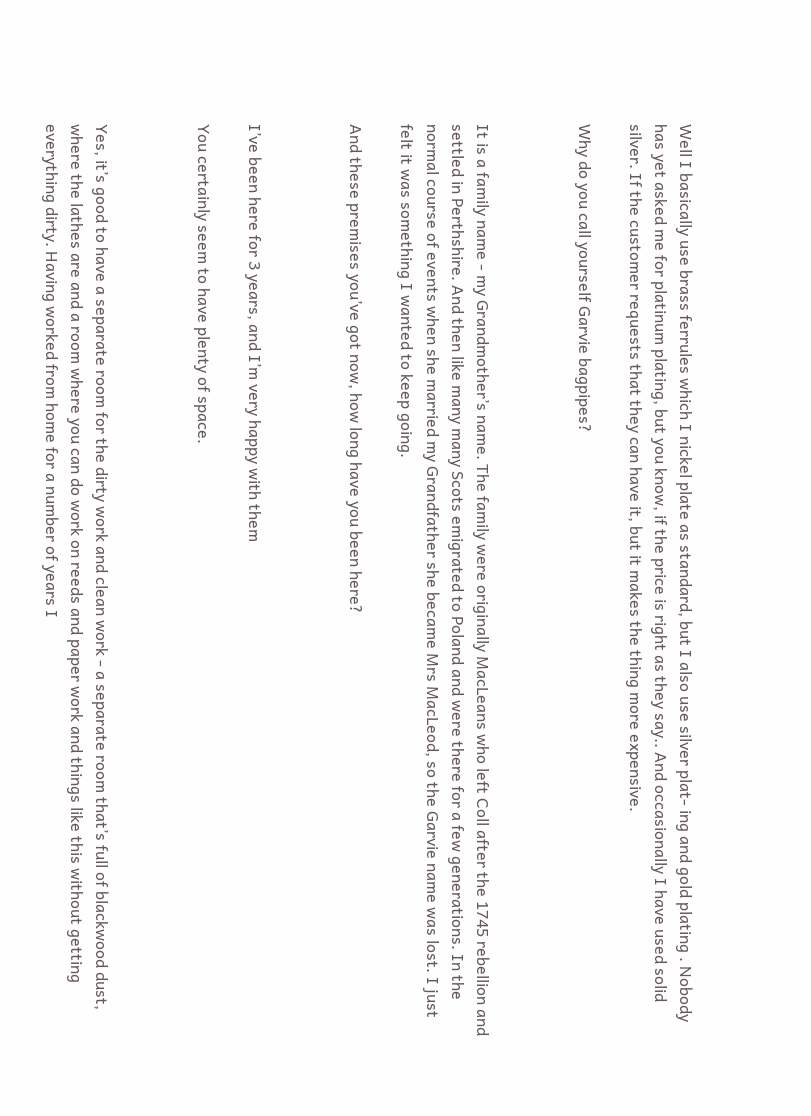Well I basically use brass ferrules which I nickel plate as standard, but I also use silver plat- ing and gold plating . Nobody has yet asked me for platinum plating, but you know, if the price is right as they say.. And occasionally I have used solid silver. If the customer requests that they can have it, but it makes the thing more expensive.

Why do you call yourself Garvie bagpipes?



It is a family name - my Grandmother’s name. The family were originally MacLeans who left Coll after the 1745 rebellion and settled in Perthshire. And then like many many Scots emigrated to Poland and were there for a few generations. In the normal course of events when she married my Grandfather she became Mrs MacLeod, so the Garvie name was lost. I just felt it was something I wanted to keep going.

And these premises you’ve got now, how long have you been here?



I’ve been here for 3 years, and I’m very happy with them

You certainly seem to have plenty of space.



Yes, it’s good to have a separate room for the dirty work and clean work - a separate room that’s full of blackwood dust, where the lathes are and a room where you can do work on reeds and paper work and things like this without getting everything dirty. Having worked from home for a number of years I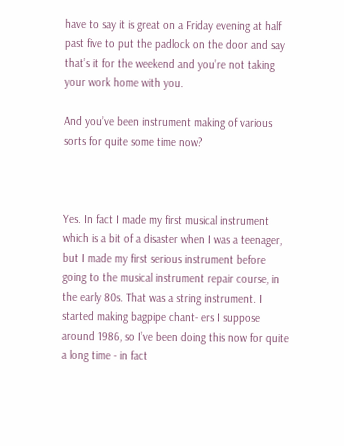have to say it is great on a Friday evening at half past five to put the padlock on the door and say that’s it for the weekend and you’re not taking your work home with you.

And you’ve been instrument making of various sorts for quite some time now?



Yes. In fact I made my first musical instrument which is a bit of a disaster when I was a teenager, but I made my first serious instrument before going to the musical instrument repair course, in the early 80s. That was a string instrument. I started making bagpipe chant- ers I suppose around 1986, so I’ve been doing this now for quite a long time - in fact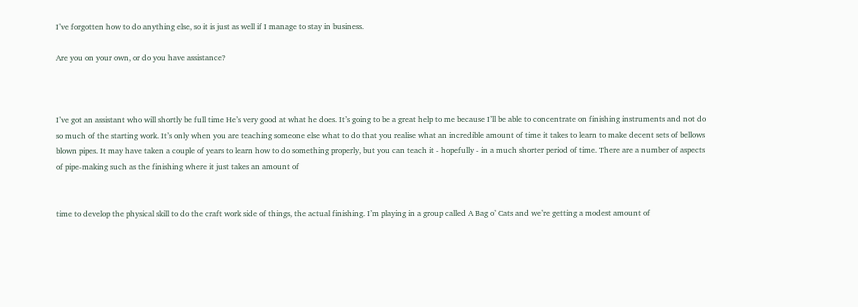I’ve forgotten how to do anything else, so it is just as well if I manage to stay in business.

Are you on your own, or do you have assistance?



I’ve got an assistant who will shortly be full time He’s very good at what he does. It’s going to be a great help to me because I’ll be able to concentrate on finishing instruments and not do so much of the starting work. It’s only when you are teaching someone else what to do that you realise what an incredible amount of time it takes to learn to make decent sets of bellows blown pipes. It may have taken a couple of years to learn how to do something properly, but you can teach it - hopefully - in a much shorter period of time. There are a number of aspects of pipe-making such as the finishing where it just takes an amount of


time to develop the physical skill to do the craft work side of things, the actual finishing. I’m playing in a group called A Bag o’ Cats and we’re getting a modest amount of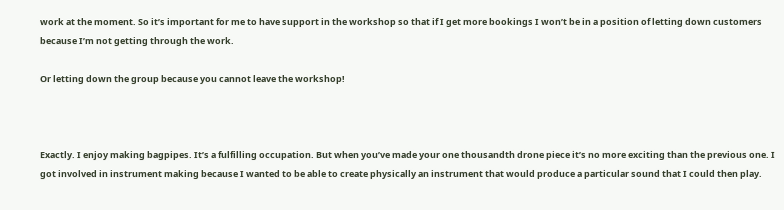work at the moment. So it’s important for me to have support in the workshop so that if I get more bookings I won’t be in a position of letting down customers because I’m not getting through the work.

Or letting down the group because you cannot leave the workshop!



Exactly. I enjoy making bagpipes. It’s a fulfilling occupation. But when you’ve made your one thousandth drone piece it’s no more exciting than the previous one. I got involved in instrument making because I wanted to be able to create physically an instrument that would produce a particular sound that I could then play.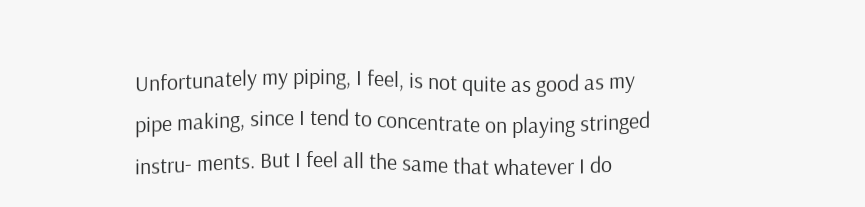Unfortunately my piping, I feel, is not quite as good as my pipe making, since I tend to concentrate on playing stringed instru- ments. But I feel all the same that whatever I do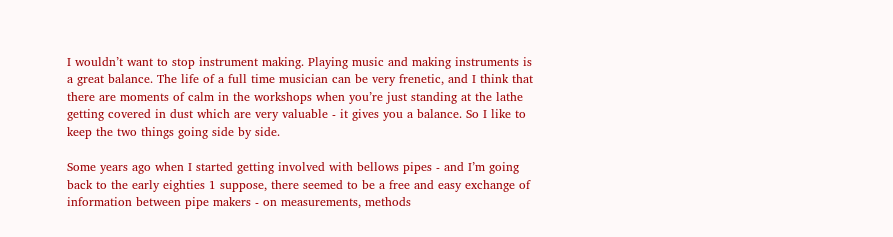I wouldn’t want to stop instrument making. Playing music and making instruments is a great balance. The life of a full time musician can be very frenetic, and I think that there are moments of calm in the workshops when you’re just standing at the lathe getting covered in dust which are very valuable - it gives you a balance. So I like to keep the two things going side by side.

Some years ago when I started getting involved with bellows pipes - and I’m going back to the early eighties 1 suppose, there seemed to be a free and easy exchange of information between pipe makers - on measurements, methods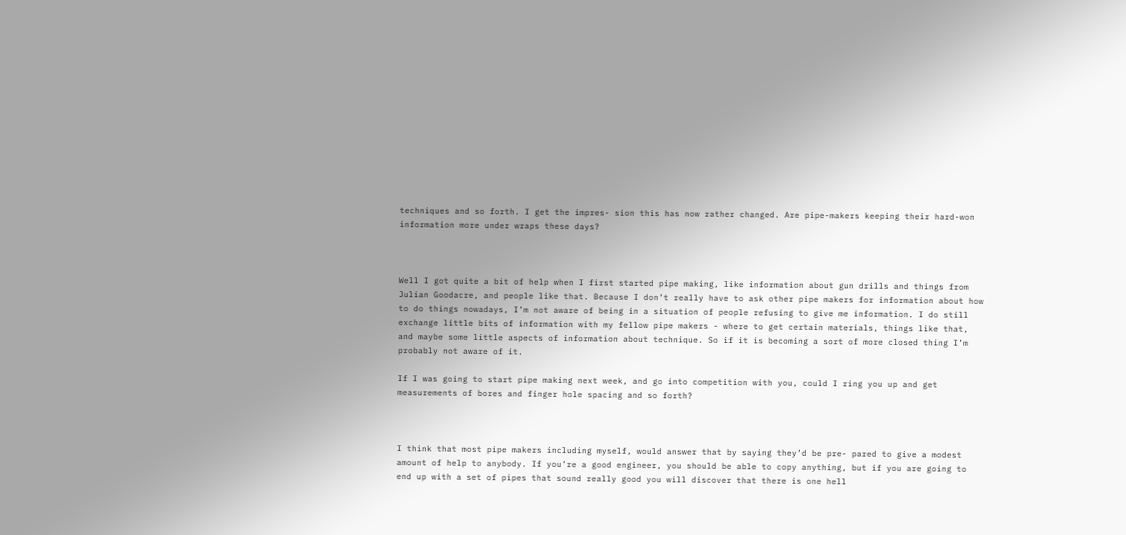techniques and so forth. I get the impres- sion this has now rather changed. Are pipe-makers keeping their hard-won information more under wraps these days?



Well I got quite a bit of help when I first started pipe making, like information about gun drills and things from Julian Goodacre, and people like that. Because I don’t really have to ask other pipe makers for information about how to do things nowadays, I’m not aware of being in a situation of people refusing to give me information. I do still exchange little bits of information with my fellow pipe makers - where to get certain materials, things like that, and maybe some little aspects of information about technique. So if it is becoming a sort of more closed thing I’m probably not aware of it.

If I was going to start pipe making next week, and go into competition with you, could I ring you up and get measurements of bores and finger hole spacing and so forth?



I think that most pipe makers including myself, would answer that by saying they’d be pre- pared to give a modest amount of help to anybody. If you’re a good engineer, you should be able to copy anything, but if you are going to end up with a set of pipes that sound really good you will discover that there is one hell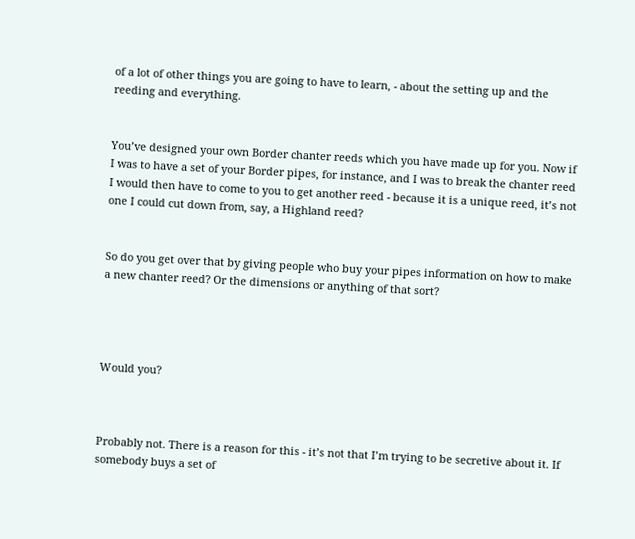of a lot of other things you are going to have to learn, - about the setting up and the reeding and everything.


You’ve designed your own Border chanter reeds which you have made up for you. Now if I was to have a set of your Border pipes, for instance, and I was to break the chanter reed I would then have to come to you to get another reed - because it is a unique reed, it’s not one I could cut down from, say, a Highland reed?


So do you get over that by giving people who buy your pipes information on how to make a new chanter reed? Or the dimensions or anything of that sort?




Would you?



Probably not. There is a reason for this - it’s not that I’m trying to be secretive about it. If somebody buys a set of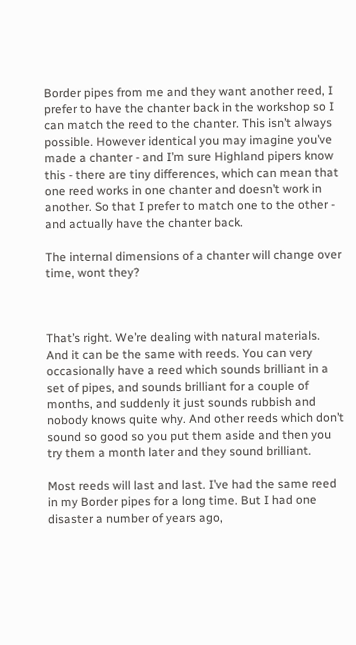Border pipes from me and they want another reed, I prefer to have the chanter back in the workshop so I can match the reed to the chanter. This isn’t always possible. However identical you may imagine you’ve made a chanter - and I’m sure Highland pipers know this - there are tiny differences, which can mean that one reed works in one chanter and doesn’t work in another. So that I prefer to match one to the other - and actually have the chanter back.

The internal dimensions of a chanter will change over time, wont they?



That’s right. We’re dealing with natural materials. And it can be the same with reeds. You can very occasionally have a reed which sounds brilliant in a set of pipes, and sounds brilliant for a couple of months, and suddenly it just sounds rubbish and nobody knows quite why. And other reeds which don’t sound so good so you put them aside and then you try them a month later and they sound brilliant.

Most reeds will last and last. I’ve had the same reed in my Border pipes for a long time. But I had one disaster a number of years ago,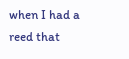when I had a reed that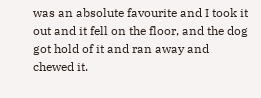was an absolute favourite and I took it out and it fell on the floor, and the dog got hold of it and ran away and chewed it.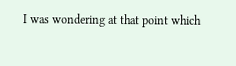I was wondering at that point which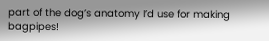part of the dog’s anatomy I’d use for making bagpipes!